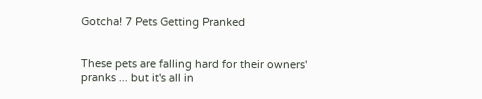Gotcha! 7 Pets Getting Pranked


These pets are falling hard for their owners' pranks ... but it's all in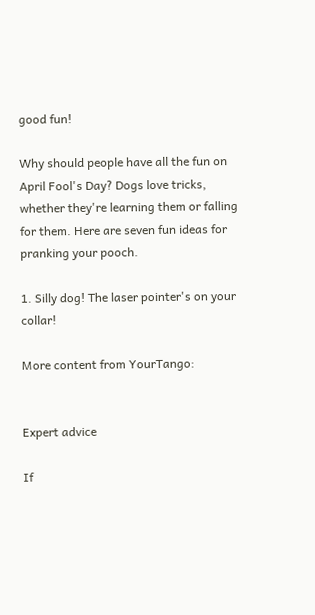good fun!

Why should people have all the fun on April Fool's Day? Dogs love tricks, whether they're learning them or falling for them. Here are seven fun ideas for pranking your pooch.

1. Silly dog! The laser pointer's on your collar!

More content from YourTango:


Expert advice

If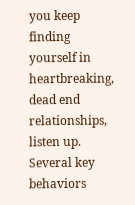you keep finding yourself in heartbreaking, dead end relationships, listen up.
Several key behaviors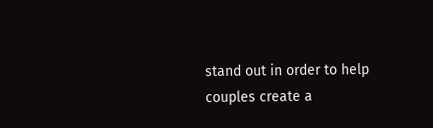stand out in order to help couples create a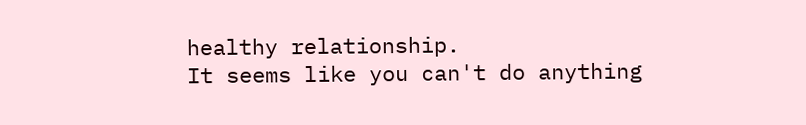healthy relationship.
It seems like you can't do anything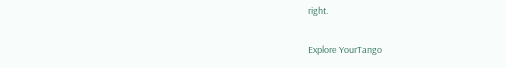right.

Explore YourTango